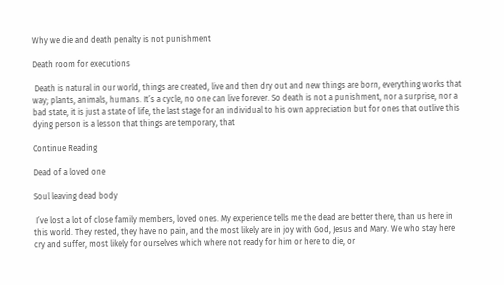Why we die and death penalty is not punishment

Death room for executions

 Death is natural in our world, things are created, live and then dry out and new things are born, everything works that way; plants, animals, humans. It’s a cycle, no one can live forever. So death is not a punishment, nor a surprise, nor a bad state, it is just a state of life, the last stage for an individual to his own appreciation but for ones that outlive this dying person is a lesson that things are temporary, that

Continue Reading

Dead of a loved one

Soul leaving dead body

 I’ve lost a lot of close family members, loved ones. My experience tells me the dead are better there, than us here in this world. They rested, they have no pain, and the most likely are in joy with God, Jesus and Mary. We who stay here cry and suffer, most likely for ourselves which where not ready for him or here to die, or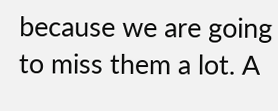because we are going to miss them a lot. A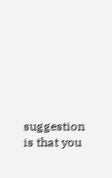suggestion is that you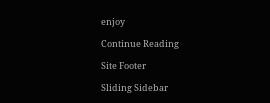enjoy

Continue Reading

Site Footer

Sliding Sidebar